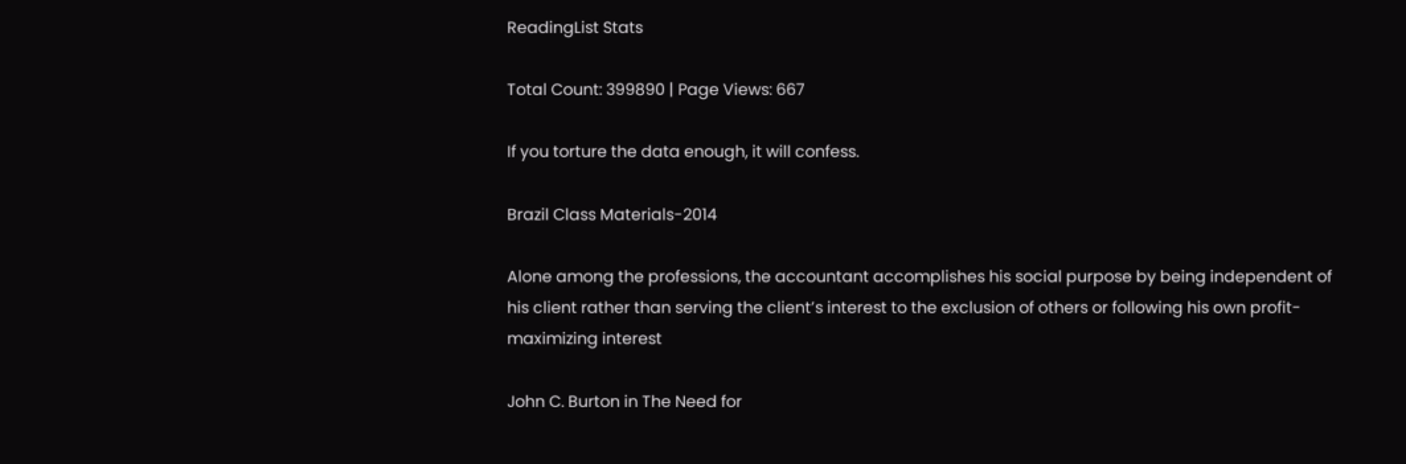ReadingList Stats

Total Count: 399890 | Page Views: 667

If you torture the data enough, it will confess.

Brazil Class Materials-2014

Alone among the professions, the accountant accomplishes his social purpose by being independent of his client rather than serving the client’s interest to the exclusion of others or following his own profit-maximizing interest

John C. Burton in The Need for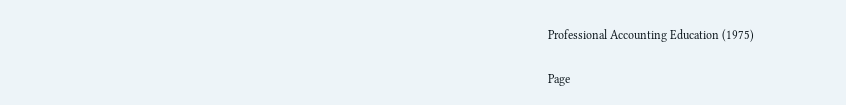Professional Accounting Education (1975)

Page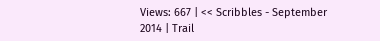Views: 667 | << Scribbles - September 2014 | Trail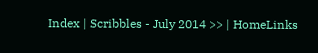Index | Scribbles - July 2014 >> | HomeLinks